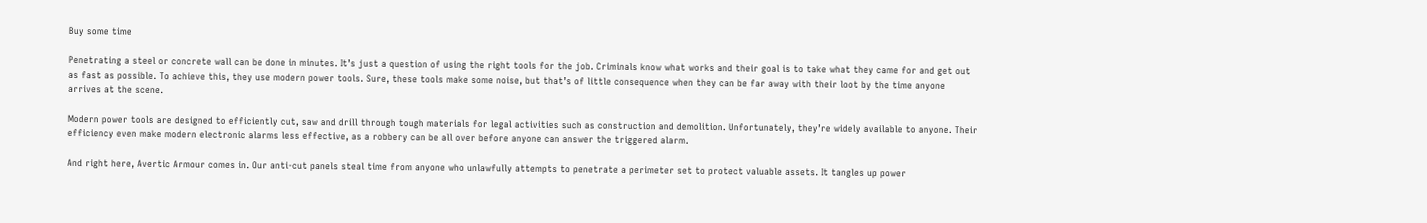Buy some time

Penetrating a steel or concrete wall can be done in minutes. It’s just a question of using the right tools for the job. Criminals know what works and their goal is to take what they came for and get out as fast as possible. To achieve this, they use modern power tools. Sure, these tools make some noise, but that’s of little consequence when they can be far away with their loot by the time anyone arrives at the scene.

Modern power tools are designed to efficiently cut, saw and drill through tough materials for legal activities such as construction and demolition. Unfortunately, they’re widely available to anyone. Their efficiency even make modern electronic alarms less effective, as a robbery can be all over before anyone can answer the triggered alarm.

And right here, Avertic Armour comes in. Our anti-cut panels steal time from anyone who unlawfully attempts to penetrate a perimeter set to protect valuable assets. It tangles up power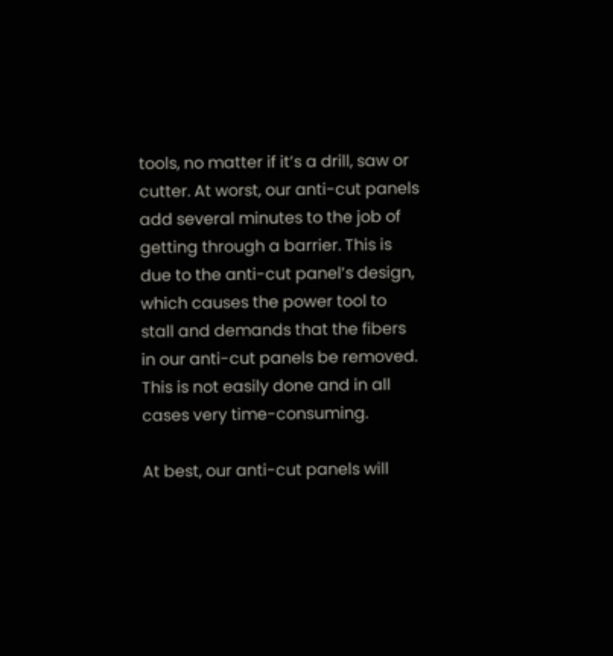tools, no matter if it’s a drill, saw or cutter. At worst, our anti-cut panels add several minutes to the job of getting through a barrier. This is due to the anti-cut panel’s design, which causes the power tool to stall and demands that the fibers in our anti-cut panels be removed. This is not easily done and in all cases very time-consuming.

At best, our anti-cut panels will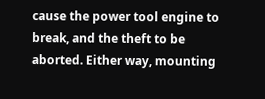cause the power tool engine to break, and the theft to be aborted. Either way, mounting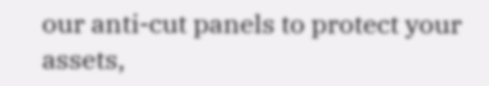our anti-cut panels to protect your assets,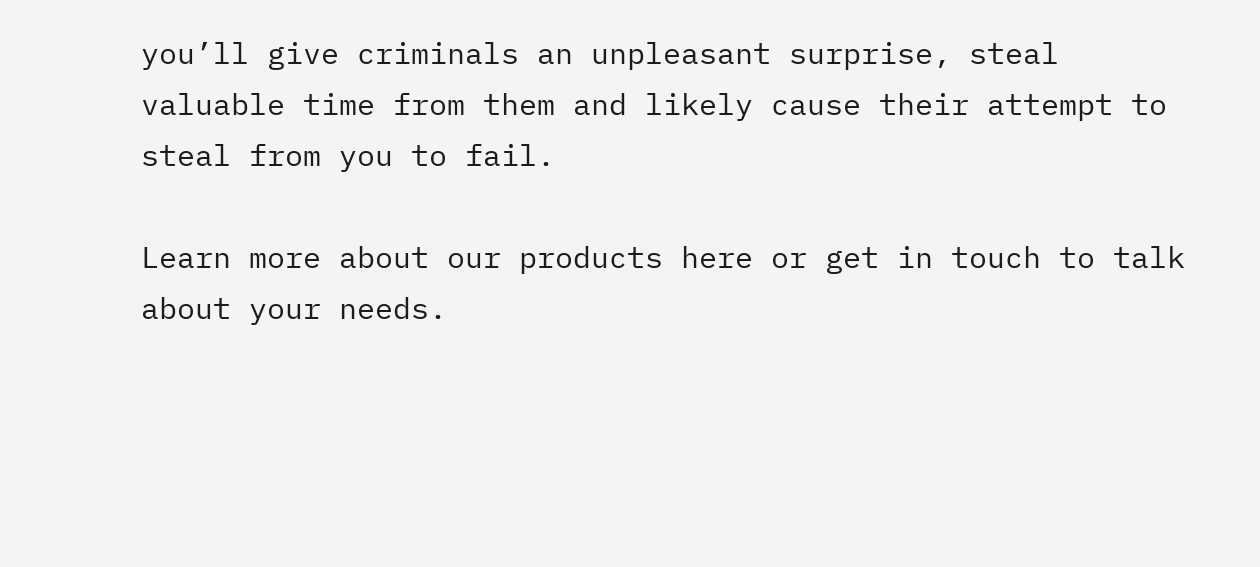you’ll give criminals an unpleasant surprise, steal valuable time from them and likely cause their attempt to steal from you to fail.

Learn more about our products here or get in touch to talk about your needs.